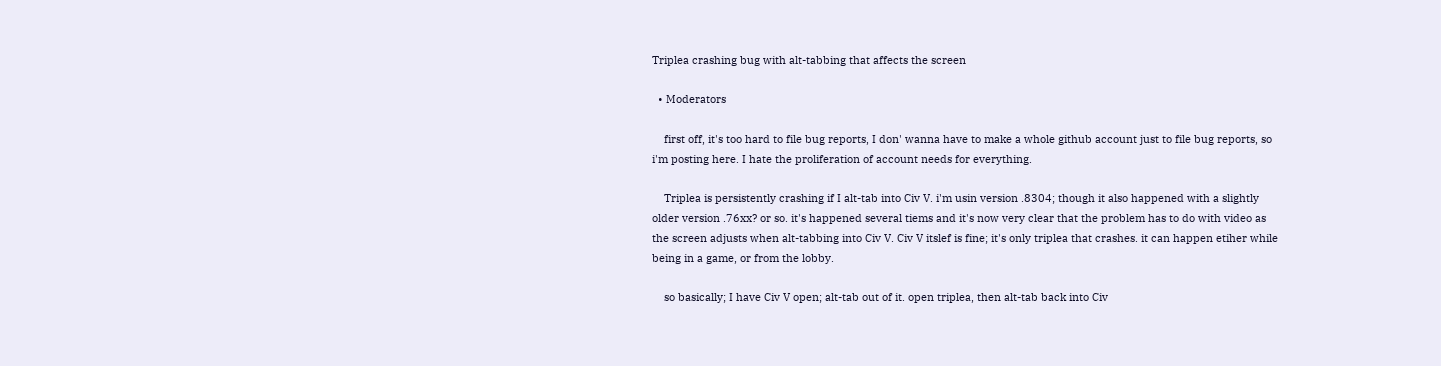Triplea crashing bug with alt-tabbing that affects the screen

  • Moderators

    first off, it's too hard to file bug reports, I don' wanna have to make a whole github account just to file bug reports, so i'm posting here. I hate the proliferation of account needs for everything.

    Triplea is persistently crashing if I alt-tab into Civ V. i'm usin version .8304; though it also happened with a slightly older version .76xx? or so. it's happened several tiems and it's now very clear that the problem has to do with video as the screen adjusts when alt-tabbing into Civ V. Civ V itslef is fine; it's only triplea that crashes. it can happen etiher while being in a game, or from the lobby.

    so basically; I have Civ V open; alt-tab out of it. open triplea, then alt-tab back into Civ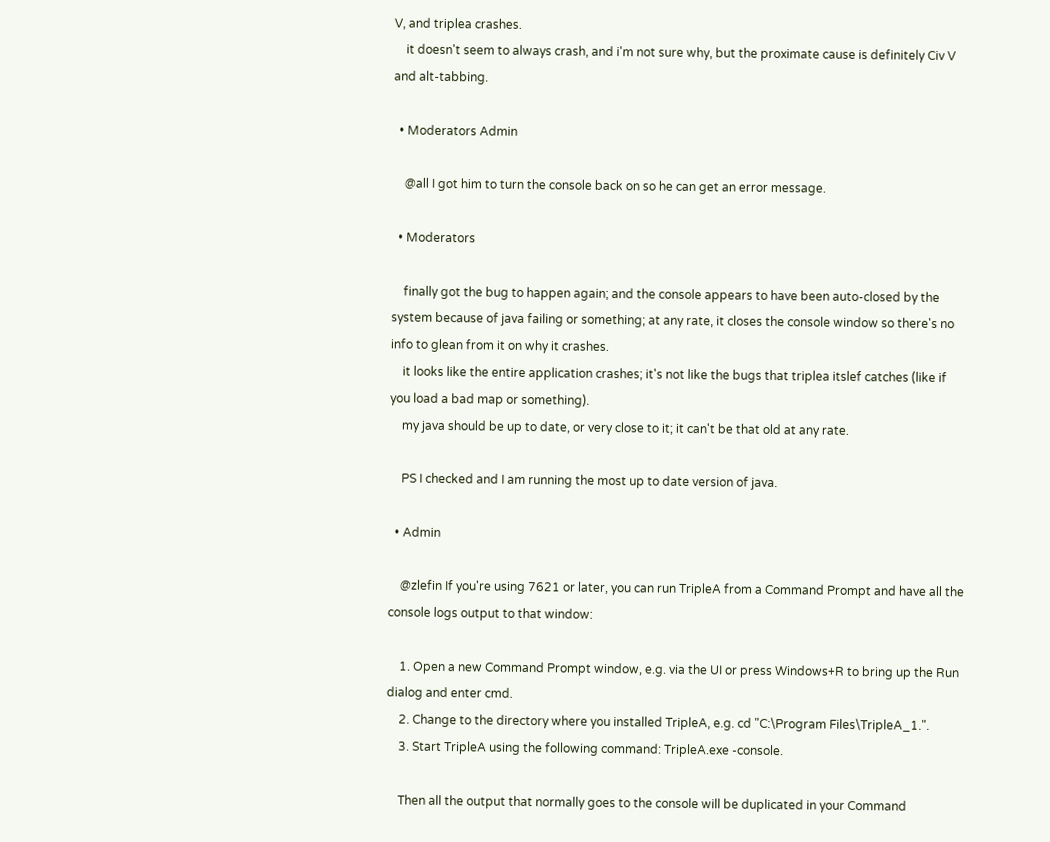V, and triplea crashes.
    it doesn't seem to always crash, and i'm not sure why, but the proximate cause is definitely Civ V and alt-tabbing.

  • Moderators Admin

    @all I got him to turn the console back on so he can get an error message.

  • Moderators

    finally got the bug to happen again; and the console appears to have been auto-closed by the system because of java failing or something; at any rate, it closes the console window so there's no info to glean from it on why it crashes.
    it looks like the entire application crashes; it's not like the bugs that triplea itslef catches (like if you load a bad map or something).
    my java should be up to date, or very close to it; it can't be that old at any rate.

    PS I checked and I am running the most up to date version of java.

  • Admin

    @zlefin If you're using 7621 or later, you can run TripleA from a Command Prompt and have all the console logs output to that window:

    1. Open a new Command Prompt window, e.g. via the UI or press Windows+R to bring up the Run dialog and enter cmd.
    2. Change to the directory where you installed TripleA, e.g. cd "C:\Program Files\TripleA_1.".
    3. Start TripleA using the following command: TripleA.exe -console.

    Then all the output that normally goes to the console will be duplicated in your Command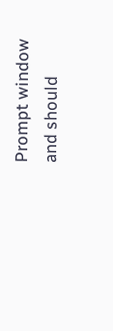Prompt window and should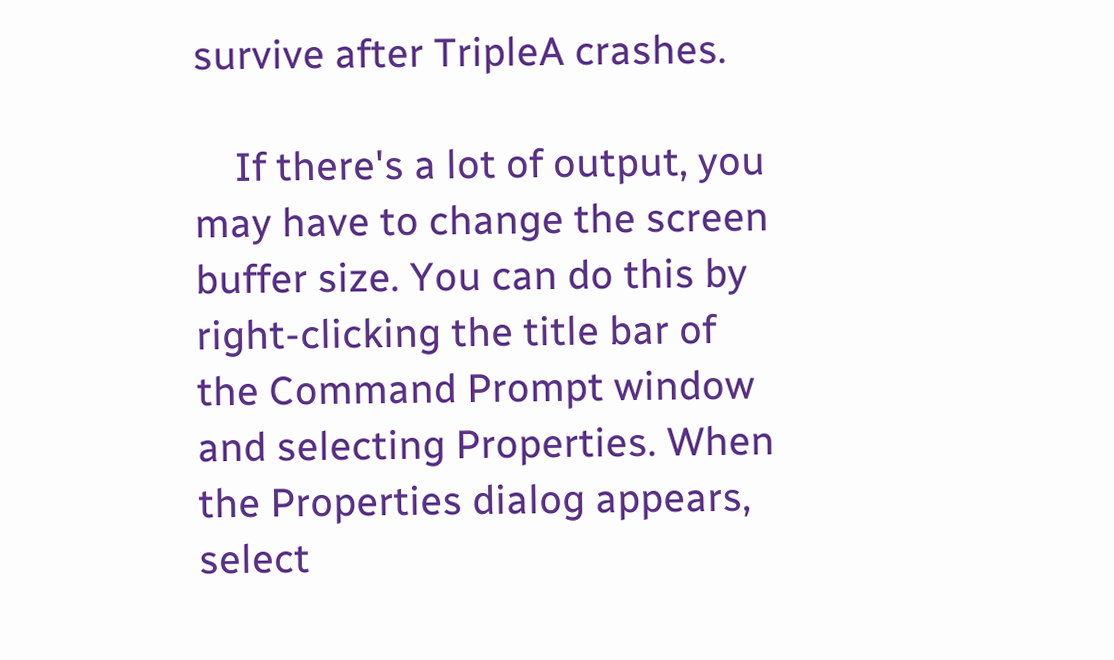survive after TripleA crashes.

    If there's a lot of output, you may have to change the screen buffer size. You can do this by right-clicking the title bar of the Command Prompt window and selecting Properties. When the Properties dialog appears, select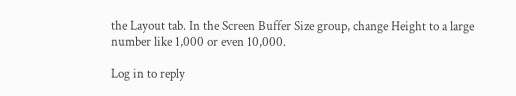the Layout tab. In the Screen Buffer Size group, change Height to a large number like 1,000 or even 10,000.

Log in to reply